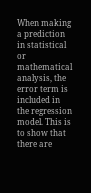When making a prediction in statistical or mathematical analysis, the error term is included in the regression model. This is to show that there are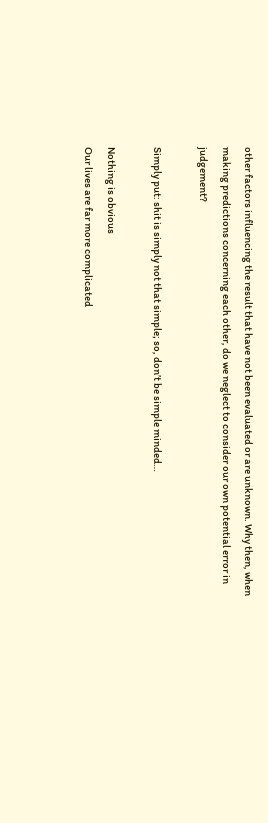other factors influencing the result that have not been evaluated or are unknown. Why then, when making predictions concerning each other, do we neglect to consider our own potential error in judgement?

Simply put: shit is simply not that simple; so, don’t be simple minded…

Nothing is obvious
Our lives are far more complicated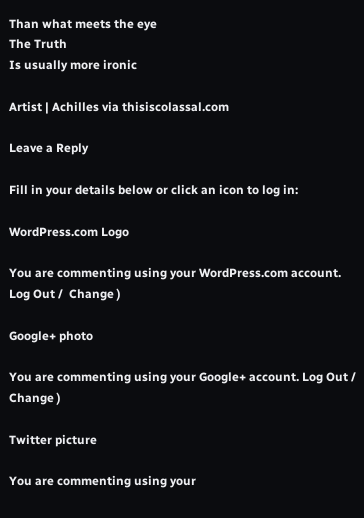Than what meets the eye
The Truth
Is usually more ironic

Artist | Achilles via thisiscolassal.com

Leave a Reply

Fill in your details below or click an icon to log in:

WordPress.com Logo

You are commenting using your WordPress.com account. Log Out /  Change )

Google+ photo

You are commenting using your Google+ account. Log Out /  Change )

Twitter picture

You are commenting using your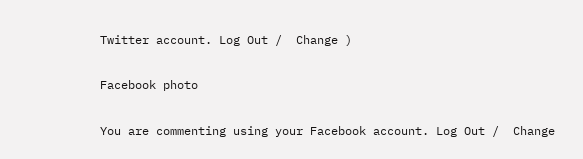Twitter account. Log Out /  Change )

Facebook photo

You are commenting using your Facebook account. Log Out /  Change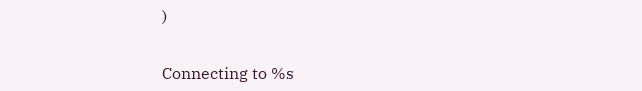)


Connecting to %s